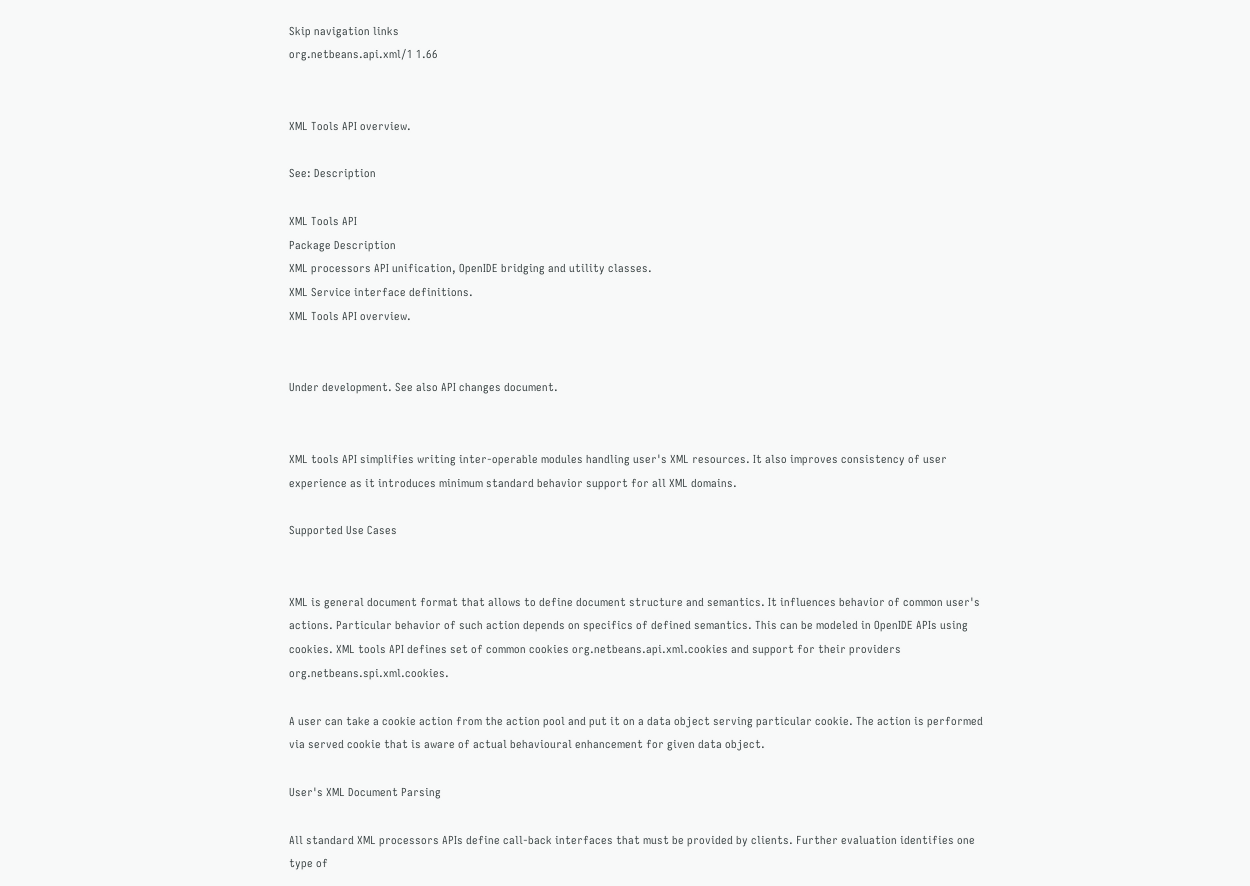Skip navigation links
org.netbeans.api.xml/1 1.66


XML Tools API overview.

See: Description

XML Tools API
Package Description
XML processors API unification, OpenIDE bridging and utility classes.
XML Service interface definitions.
XML Tools API overview.


Under development. See also API changes document.


XML tools API simplifies writing inter-operable modules handling user's XML resources. It also improves consistency of user experience as it introduces minimum standard behavior support for all XML domains.

Supported Use Cases


XML is general document format that allows to define document structure and semantics. It influences behavior of common user's actions. Particular behavior of such action depends on specifics of defined semantics. This can be modeled in OpenIDE APIs using cookies. XML tools API defines set of common cookies org.netbeans.api.xml.cookies and support for their providers org.netbeans.spi.xml.cookies.

A user can take a cookie action from the action pool and put it on a data object serving particular cookie. The action is performed via served cookie that is aware of actual behavioural enhancement for given data object.

User's XML Document Parsing

All standard XML processors APIs define call-back interfaces that must be provided by clients. Further evaluation identifies one type of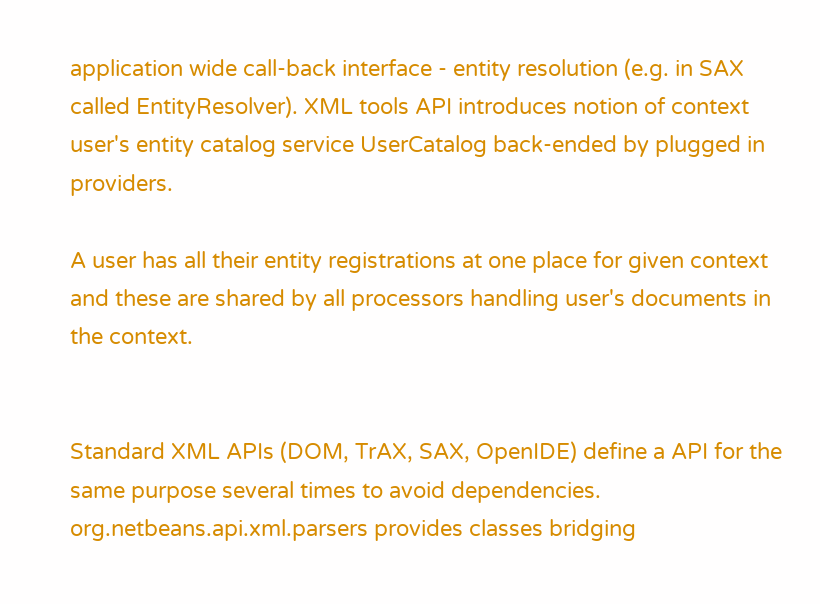application wide call-back interface - entity resolution (e.g. in SAX called EntityResolver). XML tools API introduces notion of context user's entity catalog service UserCatalog back-ended by plugged in providers.

A user has all their entity registrations at one place for given context and these are shared by all processors handling user's documents in the context.


Standard XML APIs (DOM, TrAX, SAX, OpenIDE) define a API for the same purpose several times to avoid dependencies. org.netbeans.api.xml.parsers provides classes bridging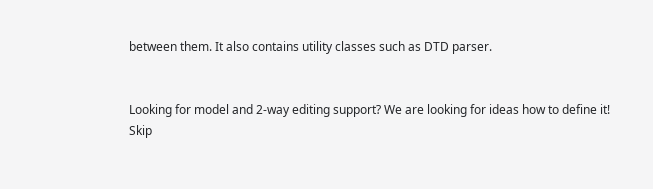between them. It also contains utility classes such as DTD parser.


Looking for model and 2-way editing support? We are looking for ideas how to define it!
Skip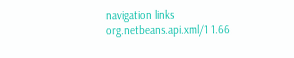navigation links
org.netbeans.api.xml/1 1.66